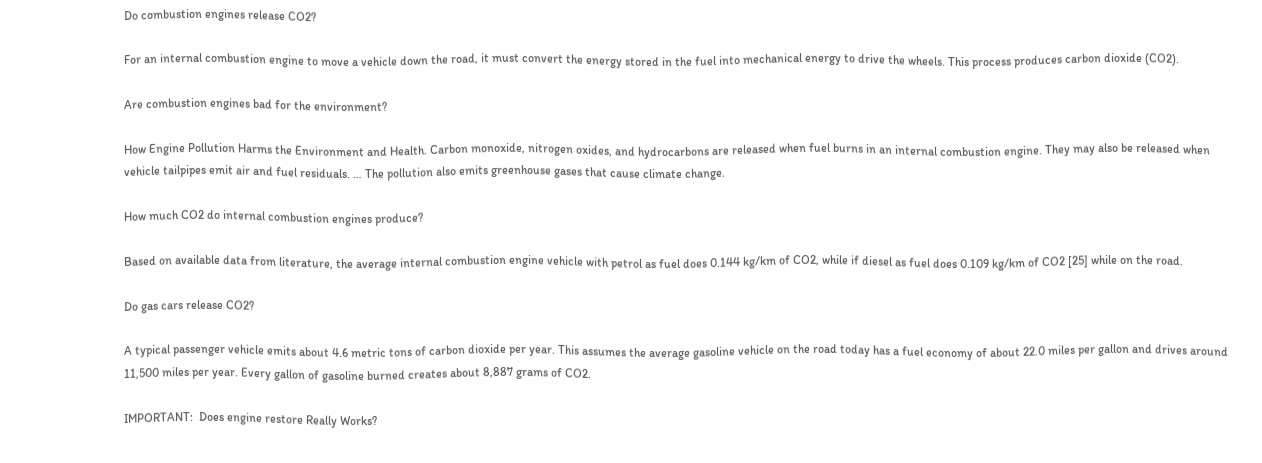Do combustion engines release CO2?

For an internal combustion engine to move a vehicle down the road, it must convert the energy stored in the fuel into mechanical energy to drive the wheels. This process produces carbon dioxide (CO2).

Are combustion engines bad for the environment?

How Engine Pollution Harms the Environment and Health. Carbon monoxide, nitrogen oxides, and hydrocarbons are released when fuel burns in an internal combustion engine. They may also be released when vehicle tailpipes emit air and fuel residuals. … The pollution also emits greenhouse gases that cause climate change.

How much CO2 do internal combustion engines produce?

Based on available data from literature, the average internal combustion engine vehicle with petrol as fuel does 0.144 kg/km of CO2, while if diesel as fuel does 0.109 kg/km of CO2 [25] while on the road.

Do gas cars release CO2?

A typical passenger vehicle emits about 4.6 metric tons of carbon dioxide per year. This assumes the average gasoline vehicle on the road today has a fuel economy of about 22.0 miles per gallon and drives around 11,500 miles per year. Every gallon of gasoline burned creates about 8,887 grams of CO2.

IMPORTANT:  Does engine restore Really Works?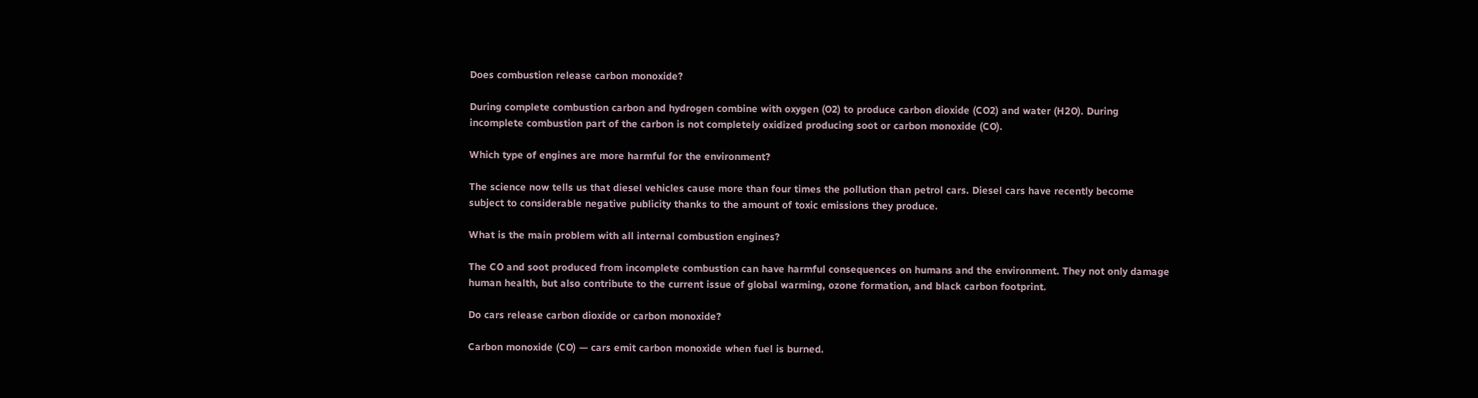Does combustion release carbon monoxide?

During complete combustion carbon and hydrogen combine with oxygen (O2) to produce carbon dioxide (CO2) and water (H2O). During incomplete combustion part of the carbon is not completely oxidized producing soot or carbon monoxide (CO).

Which type of engines are more harmful for the environment?

The science now tells us that diesel vehicles cause more than four times the pollution than petrol cars. Diesel cars have recently become subject to considerable negative publicity thanks to the amount of toxic emissions they produce.

What is the main problem with all internal combustion engines?

The CO and soot produced from incomplete combustion can have harmful consequences on humans and the environment. They not only damage human health, but also contribute to the current issue of global warming, ozone formation, and black carbon footprint.

Do cars release carbon dioxide or carbon monoxide?

Carbon monoxide (CO) — cars emit carbon monoxide when fuel is burned.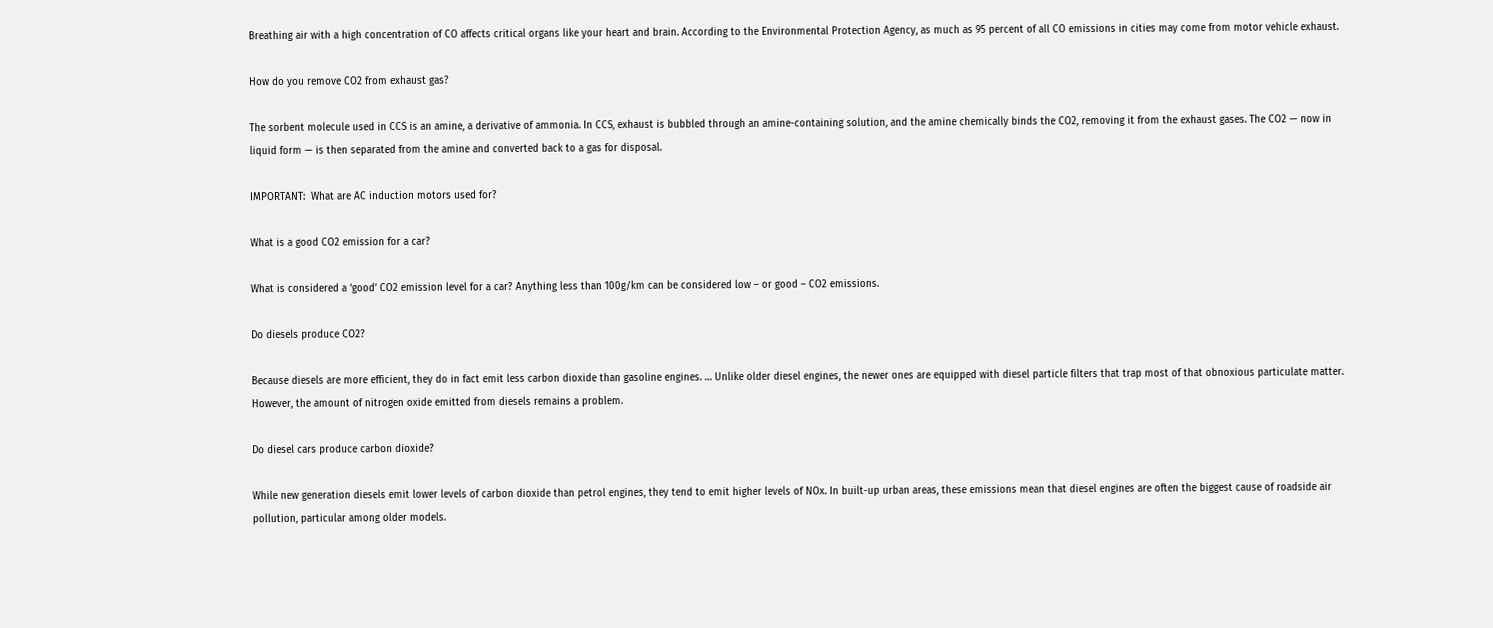Breathing air with a high concentration of CO affects critical organs like your heart and brain. According to the Environmental Protection Agency, as much as 95 percent of all CO emissions in cities may come from motor vehicle exhaust.

How do you remove CO2 from exhaust gas?

The sorbent molecule used in CCS is an amine, a derivative of ammonia. In CCS, exhaust is bubbled through an amine-containing solution, and the amine chemically binds the CO2, removing it from the exhaust gases. The CO2 — now in liquid form — is then separated from the amine and converted back to a gas for disposal.

IMPORTANT:  What are AC induction motors used for?

What is a good CO2 emission for a car?

What is considered a ‘good’ CO2 emission level for a car? Anything less than 100g/km can be considered low – or good – CO2 emissions.

Do diesels produce CO2?

Because diesels are more efficient, they do in fact emit less carbon dioxide than gasoline engines. … Unlike older diesel engines, the newer ones are equipped with diesel particle filters that trap most of that obnoxious particulate matter. However, the amount of nitrogen oxide emitted from diesels remains a problem.

Do diesel cars produce carbon dioxide?

While new generation diesels emit lower levels of carbon dioxide than petrol engines, they tend to emit higher levels of NOx. In built-up urban areas, these emissions mean that diesel engines are often the biggest cause of roadside air pollution, particular among older models.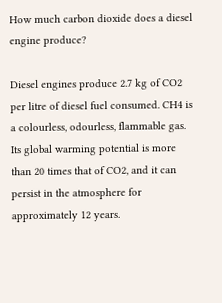How much carbon dioxide does a diesel engine produce?

Diesel engines produce 2.7 kg of CO2 per litre of diesel fuel consumed. CH4 is a colourless, odourless, flammable gas. Its global warming potential is more than 20 times that of CO2, and it can persist in the atmosphere for approximately 12 years.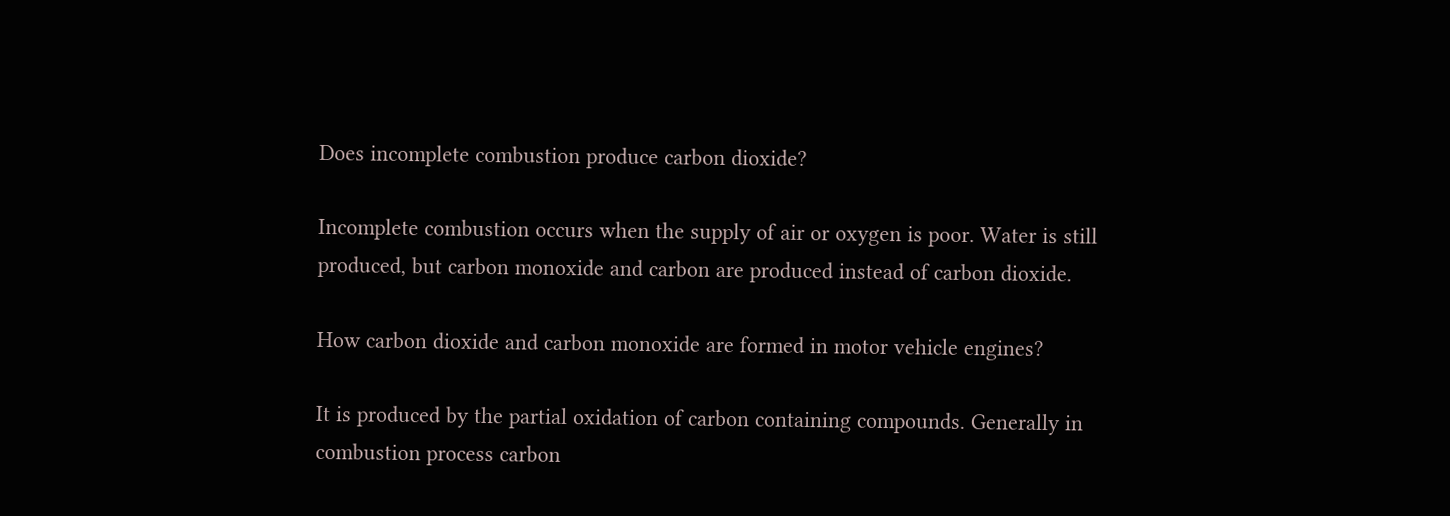Does incomplete combustion produce carbon dioxide?

Incomplete combustion occurs when the supply of air or oxygen is poor. Water is still produced, but carbon monoxide and carbon are produced instead of carbon dioxide.

How carbon dioxide and carbon monoxide are formed in motor vehicle engines?

It is produced by the partial oxidation of carbon containing compounds. Generally in combustion process carbon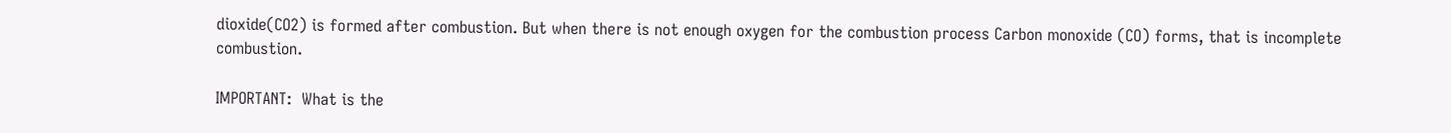dioxide(CO2) is formed after combustion. But when there is not enough oxygen for the combustion process Carbon monoxide (CO) forms, that is incomplete combustion.

IMPORTANT:  What is the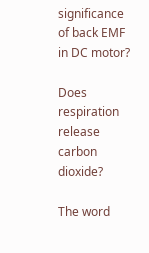significance of back EMF in DC motor?

Does respiration release carbon dioxide?

The word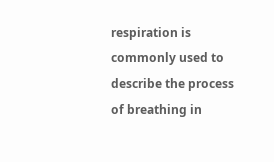respiration is commonly used to describe the process of breathing in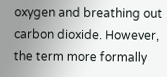oxygen and breathing out carbon dioxide. However, the term more formally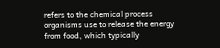refers to the chemical process organisms use to release the energy from food, which typically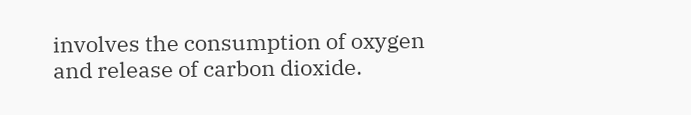involves the consumption of oxygen and release of carbon dioxide.